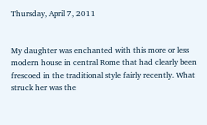Thursday, April 7, 2011


My daughter was enchanted with this more or less modern house in central Rome that had clearly been frescoed in the traditional style fairly recently. What struck her was the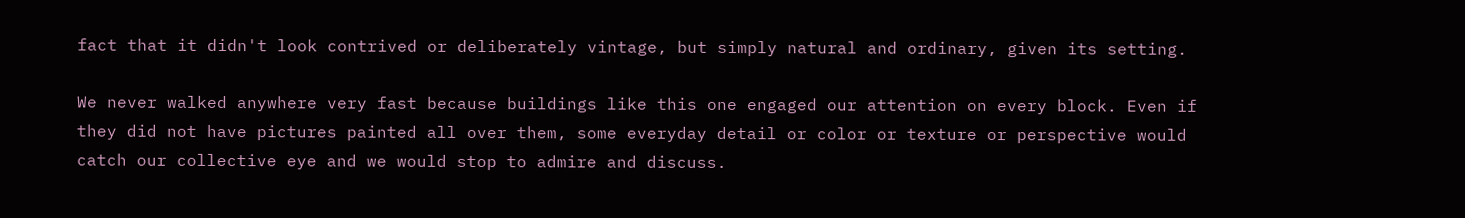fact that it didn't look contrived or deliberately vintage, but simply natural and ordinary, given its setting.

We never walked anywhere very fast because buildings like this one engaged our attention on every block. Even if they did not have pictures painted all over them, some everyday detail or color or texture or perspective would catch our collective eye and we would stop to admire and discuss.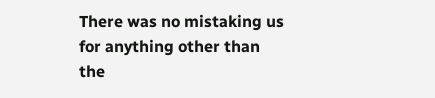There was no mistaking us for anything other than the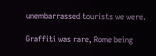unembarrassed tourists we were.

Graffiti was rare, Rome being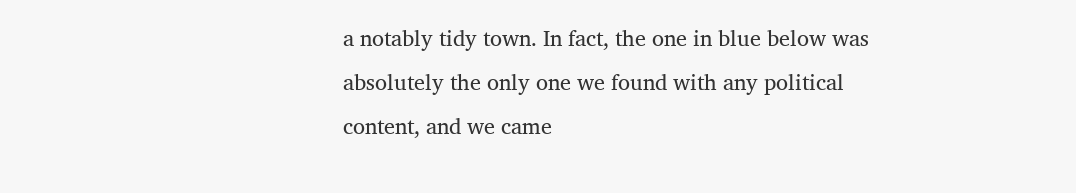a notably tidy town. In fact, the one in blue below was absolutely the only one we found with any political content, and we came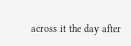across it the day after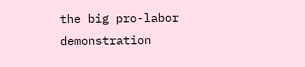the big pro-labor demonstration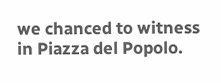we chanced to witness in Piazza del Popolo.